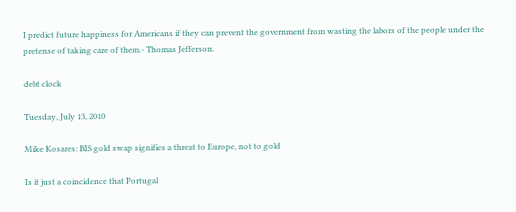I predict future happiness for Americans if they can prevent the government from wasting the labors of the people under the pretense of taking care of them.- Thomas Jefferson.

debt clock

Tuesday, July 13, 2010

Mike Kosares: BIS gold swap signifies a threat to Europe, not to gold

Is it just a coincidence that Portugal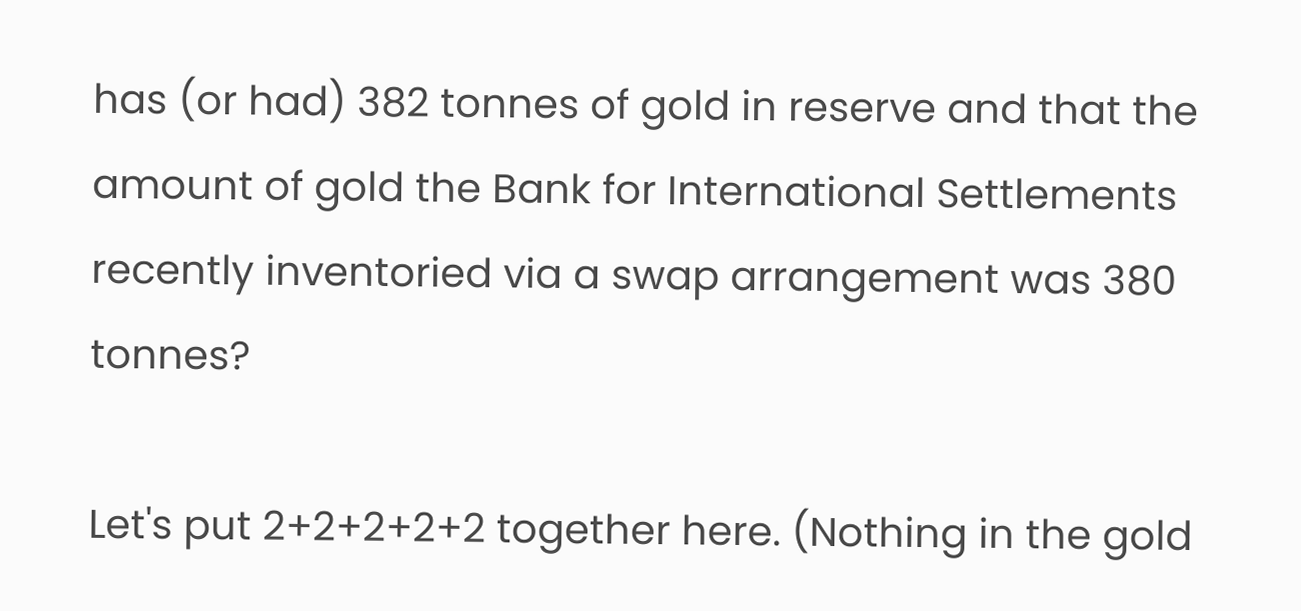has (or had) 382 tonnes of gold in reserve and that the amount of gold the Bank for International Settlements recently inventoried via a swap arrangement was 380 tonnes?

Let's put 2+2+2+2+2 together here. (Nothing in the gold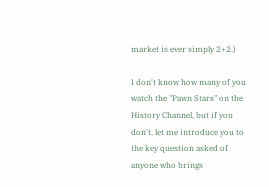market is ever simply 2+2.)

I don't know how many of you watch the "Pawn Stars" on the History Channel, but if you don't, let me introduce you to the key question asked of anyone who brings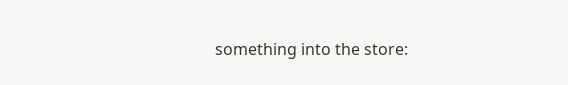something into the store: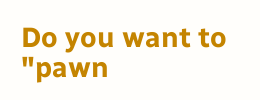Do you want to "pawn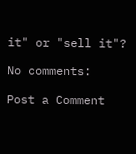it" or "sell it"?

No comments:

Post a Comment